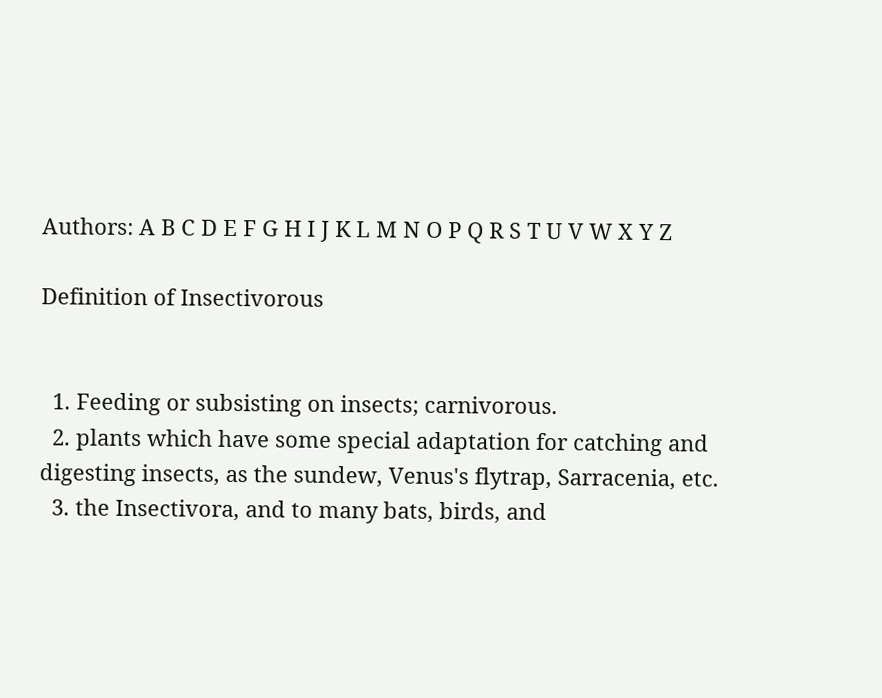Authors: A B C D E F G H I J K L M N O P Q R S T U V W X Y Z

Definition of Insectivorous


  1. Feeding or subsisting on insects; carnivorous.
  2. plants which have some special adaptation for catching and digesting insects, as the sundew, Venus's flytrap, Sarracenia, etc.
  3. the Insectivora, and to many bats, birds, and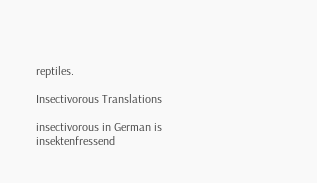reptiles.

Insectivorous Translations

insectivorous in German is insektenfressend